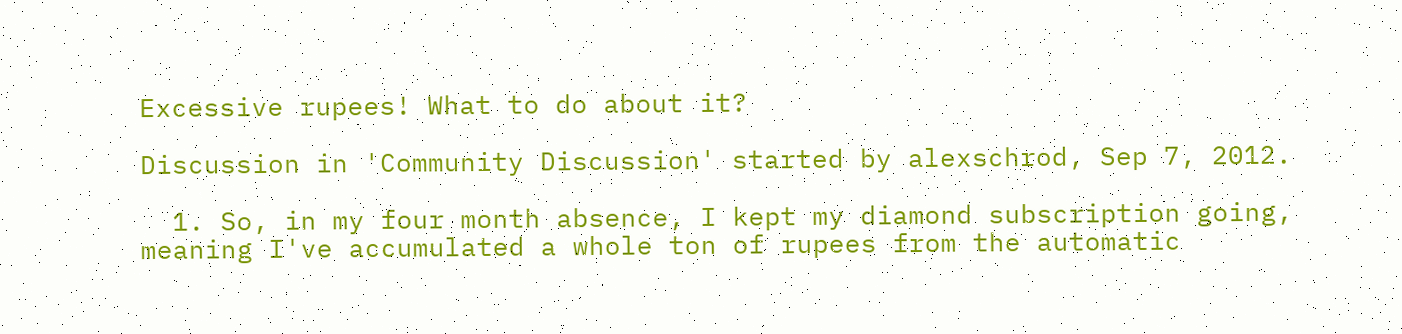Excessive rupees! What to do about it?

Discussion in 'Community Discussion' started by alexschrod, Sep 7, 2012.

  1. So, in my four month absence, I kept my diamond subscription going, meaning I've accumulated a whole ton of rupees from the automatic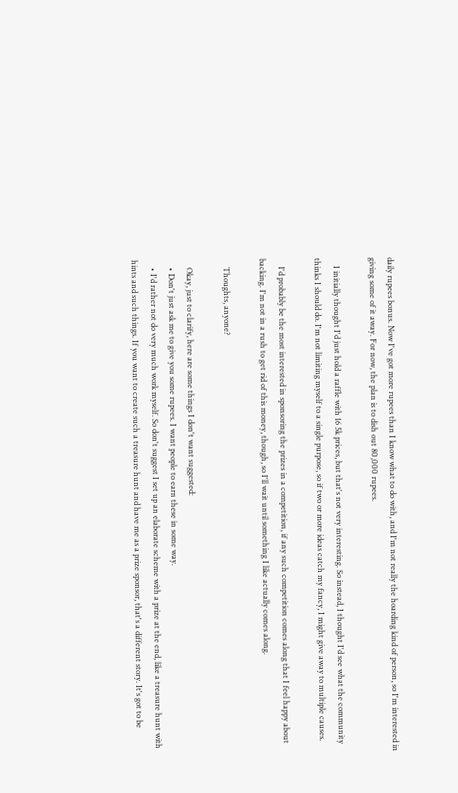daily rupees bonus. Now I've got more rupees than I know what to do with, and I'm not really the hoarding kind of person, so I'm interested in giving some of it away. For now, the plan is to dish out 80,000 rupees.

    I initially thought I'd just hold a raffle with 16 5k prices, but that's not very interesting. So instead, I thought I'd see what the community thinks I should do. I'm not limiting myself to a single purpose, so if two or more ideas catch my fancy, I might give away to multiple causes.

    I'd probably be the most interested in sponsoring the prizes in a competition, if any such competition comes along that I feel happy about backing. I'm not in a rush to get rid of this money, though, so I'll wait until something I like actually comes along.

    Thoughts, anyone?

    Okay, just to clarify, here are some things I don't want suggested:
    • Don't just ask me to give you some rupees. I want people to earn these in some way.
    • I'd rather not do very much work myself. So don't suggest I set up an elaborate scheme with a prize at the end, like a treasure hunt with hints and such things. If you want to create such a treasure hunt and have me as a prize sponsor, that's a different story. It's got to be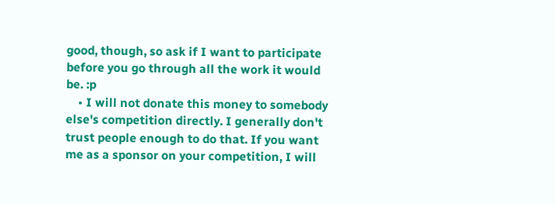good, though, so ask if I want to participate before you go through all the work it would be. :p
    • I will not donate this money to somebody else's competition directly. I generally don't trust people enough to do that. If you want me as a sponsor on your competition, I will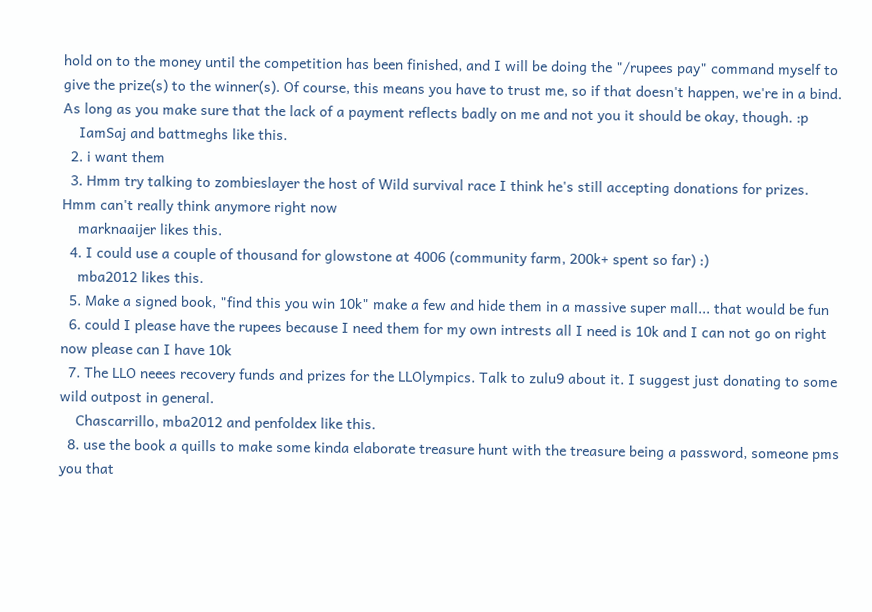hold on to the money until the competition has been finished, and I will be doing the "/rupees pay" command myself to give the prize(s) to the winner(s). Of course, this means you have to trust me, so if that doesn't happen, we're in a bind. As long as you make sure that the lack of a payment reflects badly on me and not you it should be okay, though. :p
    IamSaj and battmeghs like this.
  2. i want them
  3. Hmm try talking to zombieslayer the host of Wild survival race I think he's still accepting donations for prizes. Hmm can't really think anymore right now
    marknaaijer likes this.
  4. I could use a couple of thousand for glowstone at 4006 (community farm, 200k+ spent so far) :)
    mba2012 likes this.
  5. Make a signed book, "find this you win 10k" make a few and hide them in a massive super mall... that would be fun
  6. could I please have the rupees because I need them for my own intrests all I need is 10k and I can not go on right now please can I have 10k
  7. The LLO neees recovery funds and prizes for the LLOlympics. Talk to zulu9 about it. I suggest just donating to some wild outpost in general.
    Chascarrillo, mba2012 and penfoldex like this.
  8. use the book a quills to make some kinda elaborate treasure hunt with the treasure being a password, someone pms you that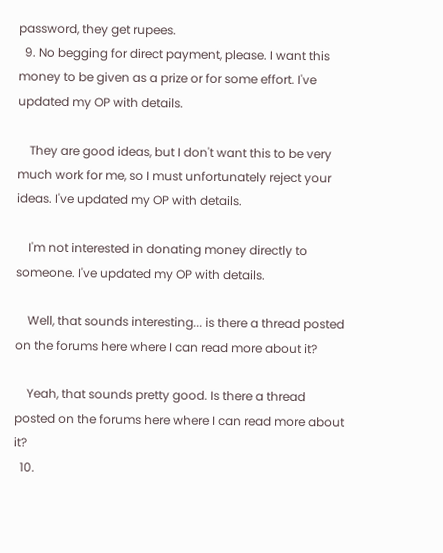password, they get rupees.
  9. No begging for direct payment, please. I want this money to be given as a prize or for some effort. I've updated my OP with details.

    They are good ideas, but I don't want this to be very much work for me, so I must unfortunately reject your ideas. I've updated my OP with details.

    I'm not interested in donating money directly to someone. I've updated my OP with details.

    Well, that sounds interesting... is there a thread posted on the forums here where I can read more about it?

    Yeah, that sounds pretty good. Is there a thread posted on the forums here where I can read more about it?
  10.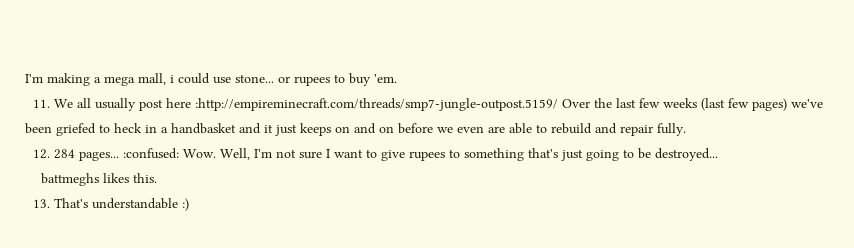I'm making a mega mall, i could use stone... or rupees to buy 'em.
  11. We all usually post here :http://empireminecraft.com/threads/smp7-jungle-outpost.5159/ Over the last few weeks (last few pages) we've been griefed to heck in a handbasket and it just keeps on and on before we even are able to rebuild and repair fully.
  12. 284 pages... :confused: Wow. Well, I'm not sure I want to give rupees to something that's just going to be destroyed...
    battmeghs likes this.
  13. That's understandable :)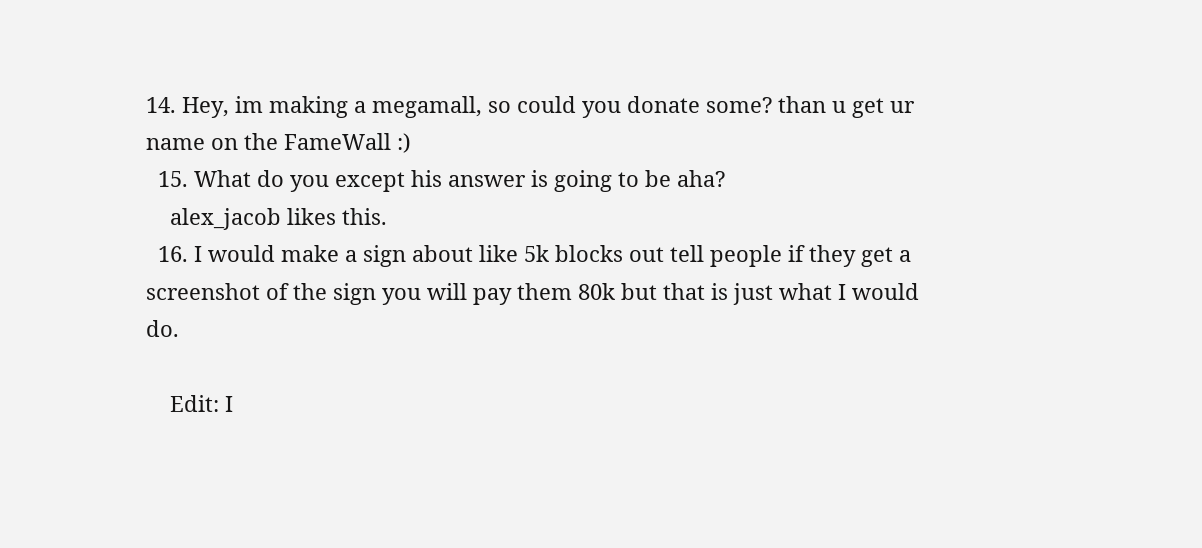14. Hey, im making a megamall, so could you donate some? than u get ur name on the FameWall :)
  15. What do you except his answer is going to be aha?
    alex_jacob likes this.
  16. I would make a sign about like 5k blocks out tell people if they get a screenshot of the sign you will pay them 80k but that is just what I would do.

    Edit: I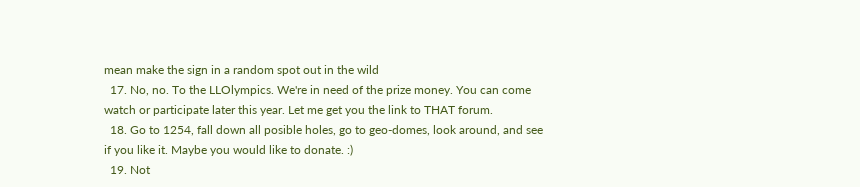mean make the sign in a random spot out in the wild
  17. No, no. To the LLOlympics. We're in need of the prize money. You can come watch or participate later this year. Let me get you the link to THAT forum.
  18. Go to 1254, fall down all posible holes, go to geo-domes, look around, and see if you like it. Maybe you would like to donate. :)
  19. Not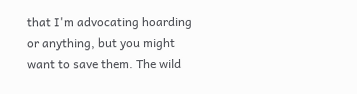that I'm advocating hoarding or anything, but you might want to save them. The wild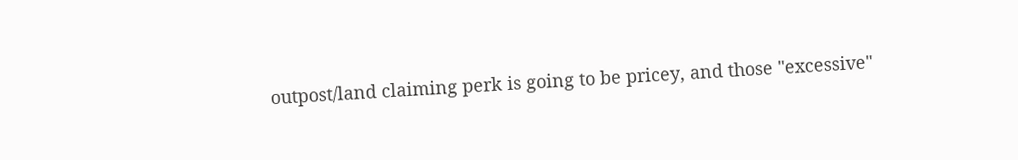outpost/land claiming perk is going to be pricey, and those "excessive"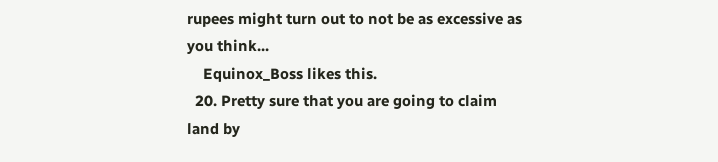rupees might turn out to not be as excessive as you think...
    Equinox_Boss likes this.
  20. Pretty sure that you are going to claim land by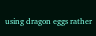using dragon eggs rather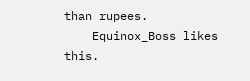than rupees.
    Equinox_Boss likes this.